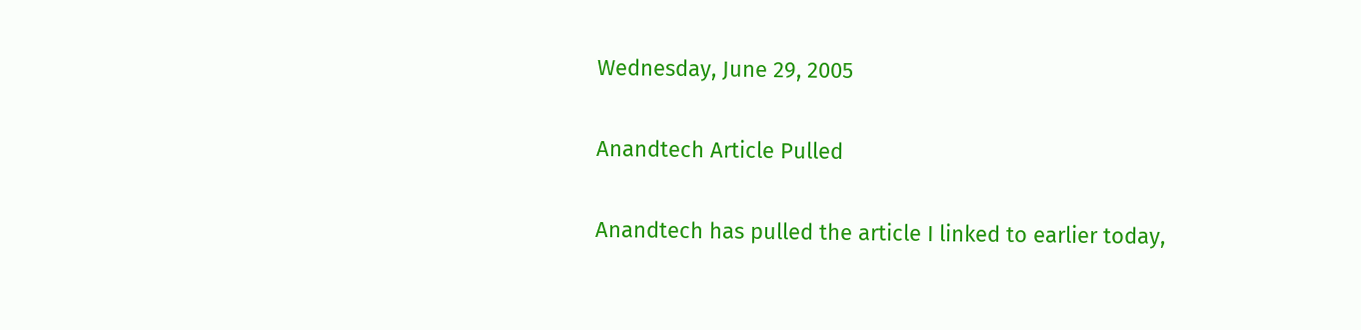Wednesday, June 29, 2005

Anandtech Article Pulled

Anandtech has pulled the article I linked to earlier today,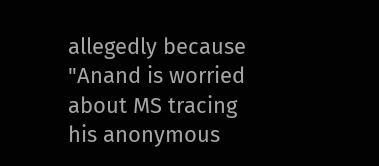allegedly because "Anand is worried about MS tracing his anonymous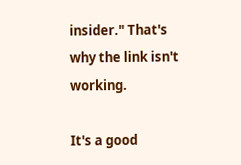insider." That's why the link isn't working.

It's a good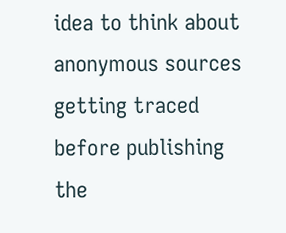idea to think about anonymous sources getting traced before publishing the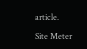article.

Site Meter